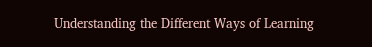Understanding the Different Ways of Learning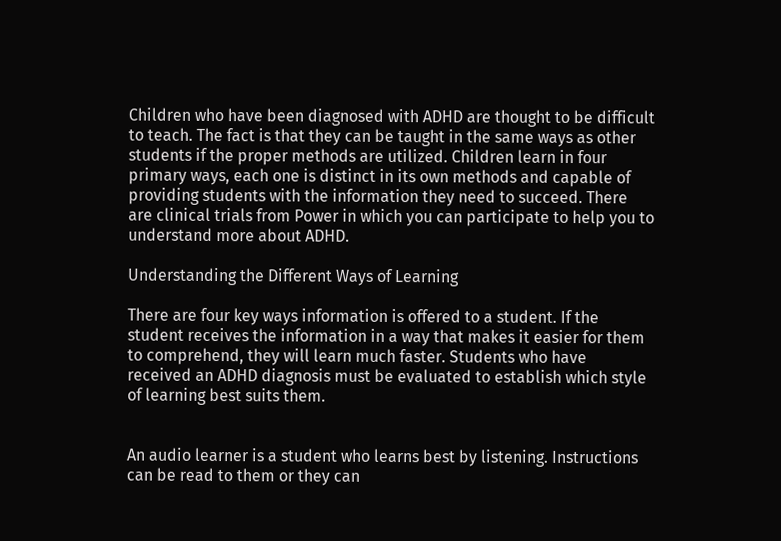Children who have been diagnosed with ADHD are thought to be difficult to teach. The fact is that they can be taught in the same ways as other students if the proper methods are utilized. Children learn in four primary ways, each one is distinct in its own methods and capable of providing students with the information they need to succeed. There are clinical trials from Power in which you can participate to help you to understand more about ADHD.

Understanding the Different Ways of Learning

There are four key ways information is offered to a student. If the student receives the information in a way that makes it easier for them to comprehend, they will learn much faster. Students who have received an ADHD diagnosis must be evaluated to establish which style of learning best suits them.


An audio learner is a student who learns best by listening. Instructions can be read to them or they can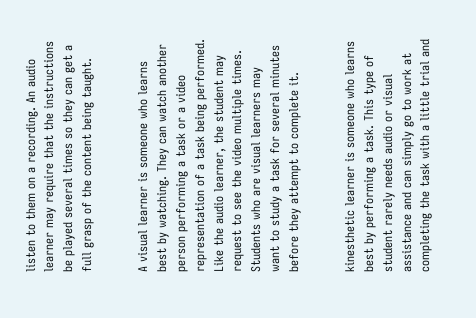listen to them on a recording. An audio learner may require that the instructions be played several times so they can get a full grasp of the content being taught.


A visual learner is someone who learns best by watching. They can watch another person performing a task or a video representation of a task being performed. Like the audio learner, the student may request to see the video multiple times. Students who are visual learners may want to study a task for several minutes before they attempt to complete it.


kinesthetic learner is someone who learns best by performing a task. This type of student rarely needs audio or visual assistance and can simply go to work at completing the task with a little trial and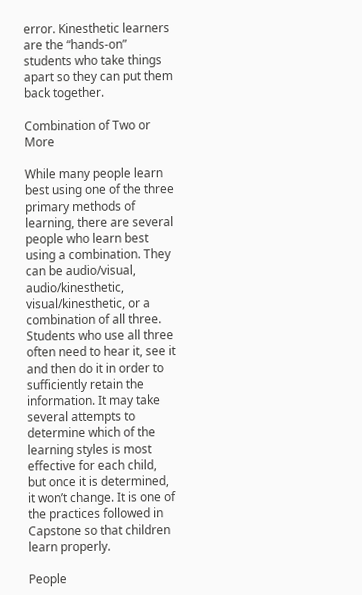error. Kinesthetic learners are the “hands-on” students who take things apart so they can put them back together.

Combination of Two or More

While many people learn best using one of the three primary methods of learning, there are several people who learn best using a combination. They can be audio/visual, audio/kinesthetic, visual/kinesthetic, or a combination of all three. Students who use all three often need to hear it, see it and then do it in order to sufficiently retain the information. It may take several attempts to determine which of the learning styles is most effective for each child, but once it is determined, it won’t change. It is one of the practices followed in Capstone so that children learn properly.

People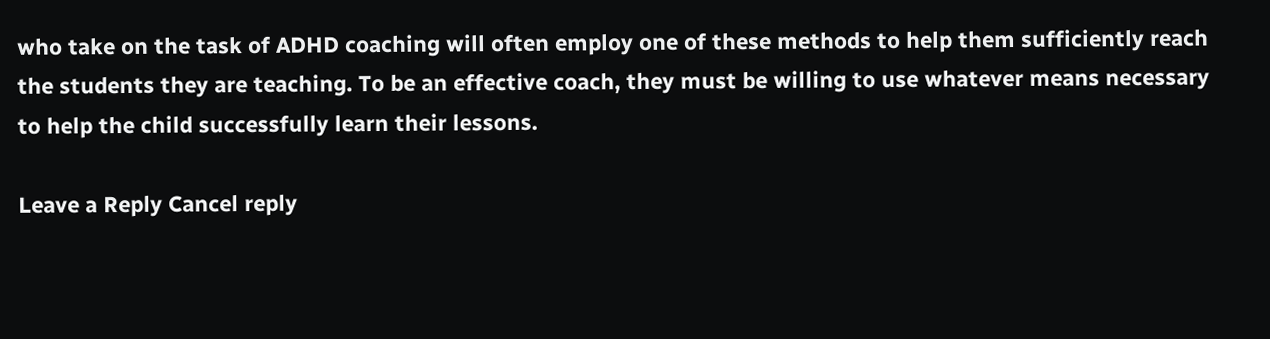who take on the task of ADHD coaching will often employ one of these methods to help them sufficiently reach the students they are teaching. To be an effective coach, they must be willing to use whatever means necessary to help the child successfully learn their lessons.

Leave a Reply Cancel reply